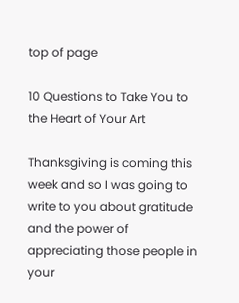top of page

10 Questions to Take You to the Heart of Your Art

Thanksgiving is coming this week and so I was going to write to you about gratitude and the power of appreciating those people in your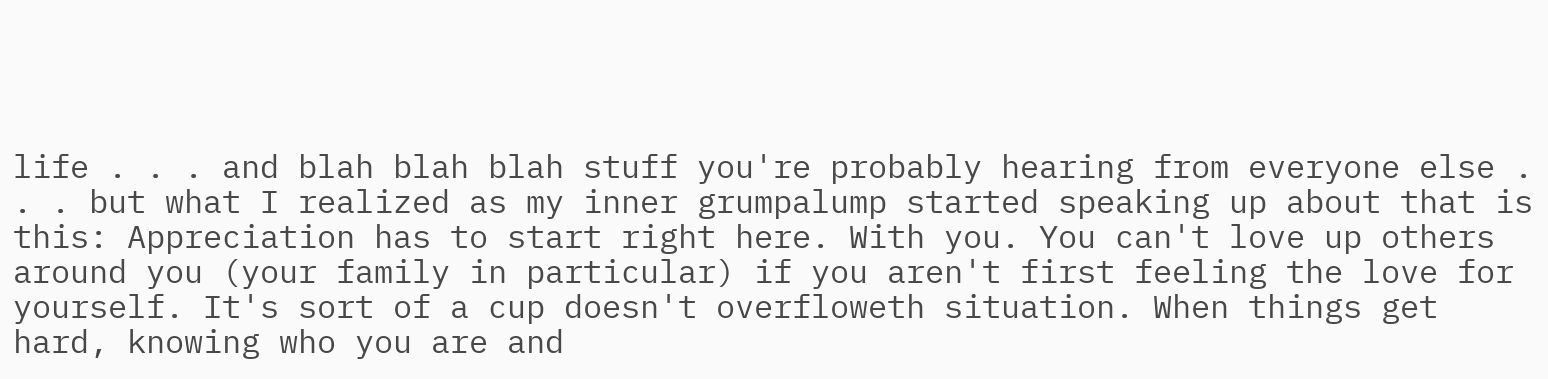life . . . and blah blah blah stuff you're probably hearing from everyone else . . . but what I realized as my inner grumpalump started speaking up about that is this: Appreciation has to start right here. With you. You can't love up others around you (your family in particular) if you aren't first feeling the love for yourself. It's sort of a cup doesn't overfloweth situation. When things get hard, knowing who you are and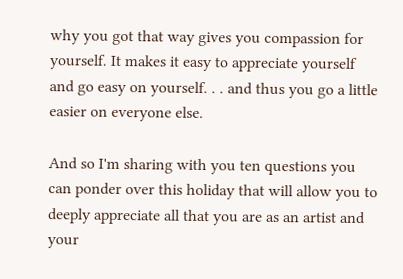why you got that way gives you compassion for yourself. It makes it easy to appreciate yourself and go easy on yourself. . . and thus you go a little easier on everyone else.

And so I'm sharing with you ten questions you can ponder over this holiday that will allow you to deeply appreciate all that you are as an artist and your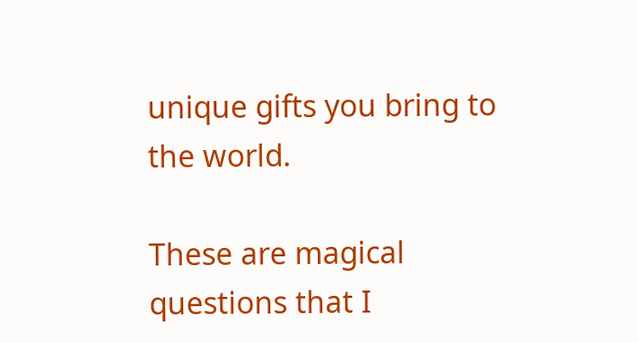unique gifts you bring to the world.

These are magical questions that I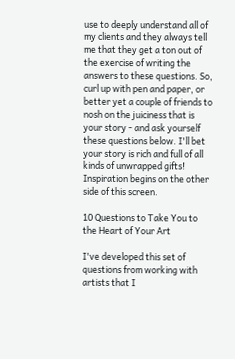use to deeply understand all of my clients and they always tell me that they get a ton out of the exercise of writing the answers to these questions. So, curl up with pen and paper, or better yet a couple of friends to nosh on the juiciness that is your story - and ask yourself these questions below. I'll bet your story is rich and full of all kinds of unwrapped gifts! Inspiration begins on the other side of this screen.

10 Questions to Take You to the Heart of Your Art

I've developed this set of questions from working with artists that I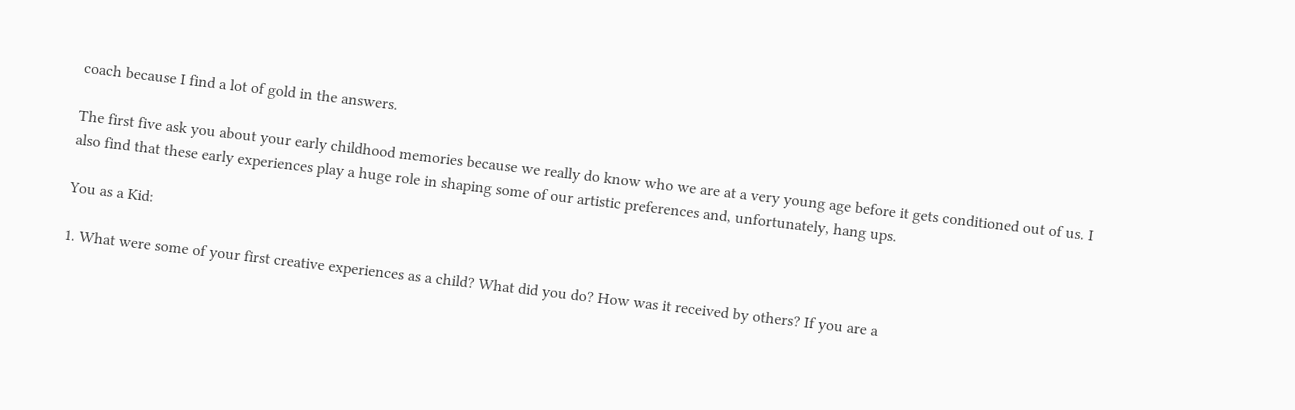coach because I find a lot of gold in the answers.

The first five ask you about your early childhood memories because we really do know who we are at a very young age before it gets conditioned out of us. I also find that these early experiences play a huge role in shaping some of our artistic preferences and, unfortunately, hang ups.

You as a Kid:

1. What were some of your first creative experiences as a child? What did you do? How was it received by others? If you are a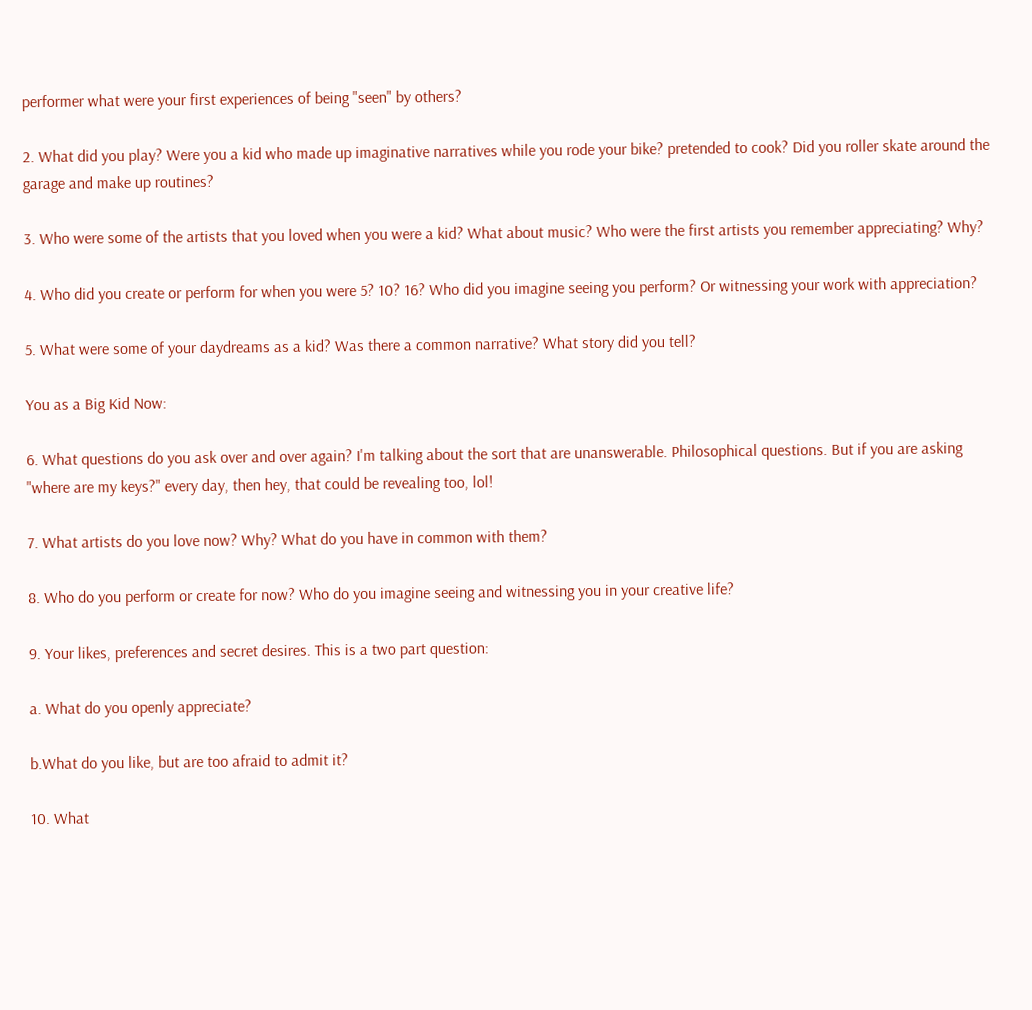performer what were your first experiences of being "seen" by others?

2. What did you play? Were you a kid who made up imaginative narratives while you rode your bike? pretended to cook? Did you roller skate around the garage and make up routines?

3. Who were some of the artists that you loved when you were a kid? What about music? Who were the first artists you remember appreciating? Why?

4. Who did you create or perform for when you were 5? 10? 16? Who did you imagine seeing you perform? Or witnessing your work with appreciation?

5. What were some of your daydreams as a kid? Was there a common narrative? What story did you tell?

You as a Big Kid Now:

6. What questions do you ask over and over again? I'm talking about the sort that are unanswerable. Philosophical questions. But if you are asking "where are my keys?" every day, then hey, that could be revealing too, lol!

7. What artists do you love now? Why? What do you have in common with them?

8. Who do you perform or create for now? Who do you imagine seeing and witnessing you in your creative life?

9. Your likes, preferences and secret desires. This is a two part question:

a. What do you openly appreciate?

b.What do you like, but are too afraid to admit it?

10. What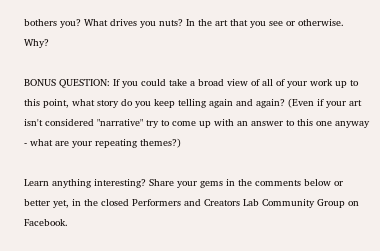bothers you? What drives you nuts? In the art that you see or otherwise. Why?

BONUS QUESTION: If you could take a broad view of all of your work up to this point, what story do you keep telling again and again? (Even if your art isn't considered "narrative" try to come up with an answer to this one anyway - what are your repeating themes?)

Learn anything interesting? Share your gems in the comments below or better yet, in the closed Performers and Creators Lab Community Group on Facebook.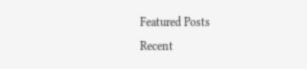Featured Posts
Recent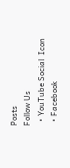Posts
Follow Us
  • YouTube Social  Icon
  • Facebook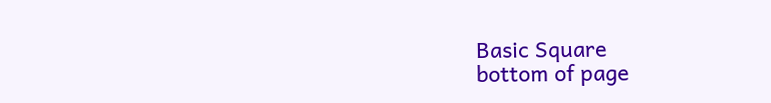Basic Square
bottom of page